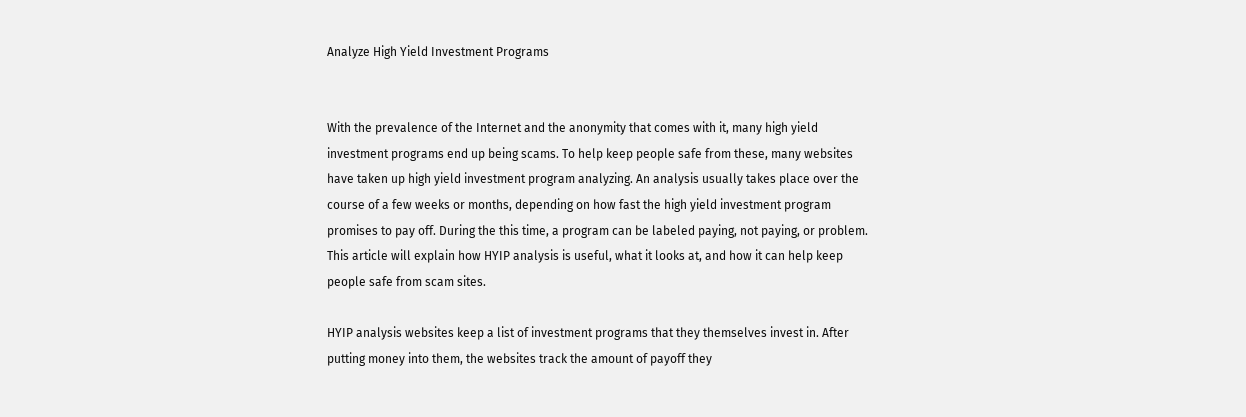Analyze High Yield Investment Programs


With the prevalence of the Internet and the anonymity that comes with it, many high yield investment programs end up being scams. To help keep people safe from these, many websites have taken up high yield investment program analyzing. An analysis usually takes place over the course of a few weeks or months, depending on how fast the high yield investment program promises to pay off. During the this time, a program can be labeled paying, not paying, or problem. This article will explain how HYIP analysis is useful, what it looks at, and how it can help keep people safe from scam sites.

HYIP analysis websites keep a list of investment programs that they themselves invest in. After putting money into them, the websites track the amount of payoff they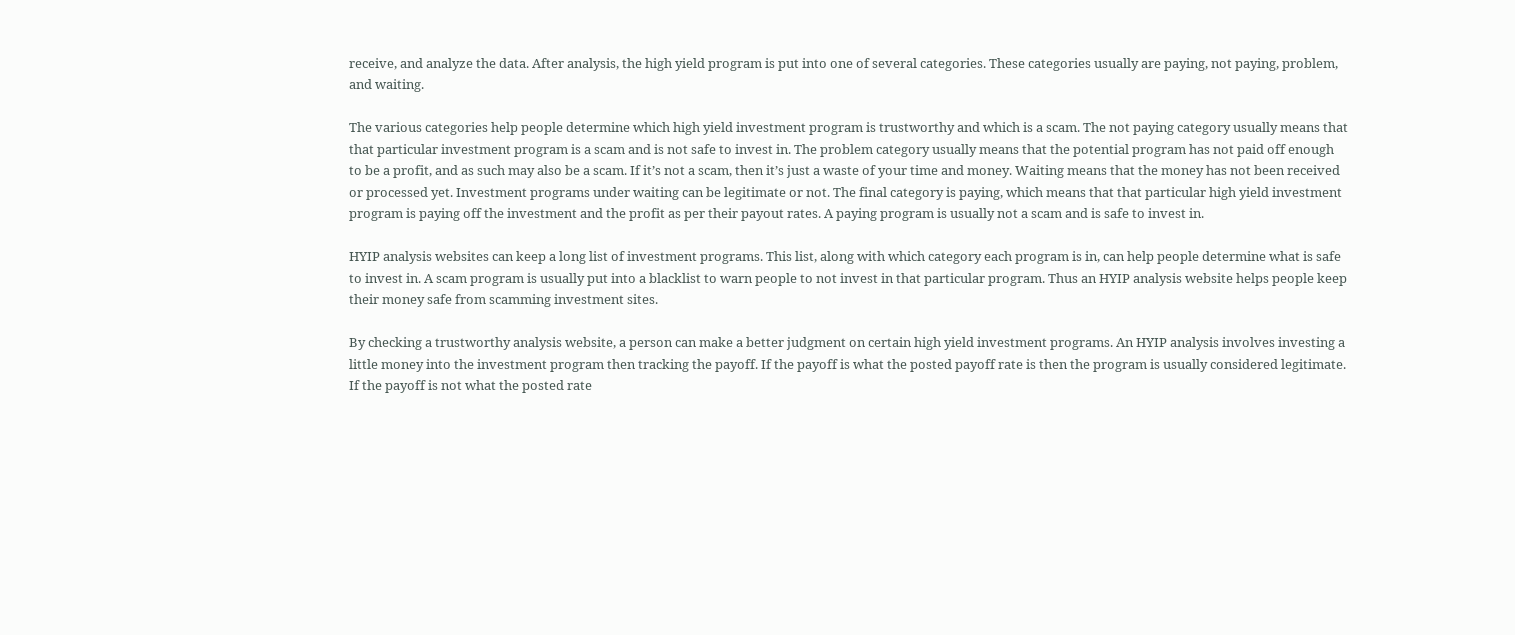receive, and analyze the data. After analysis, the high yield program is put into one of several categories. These categories usually are paying, not paying, problem, and waiting.

The various categories help people determine which high yield investment program is trustworthy and which is a scam. The not paying category usually means that that particular investment program is a scam and is not safe to invest in. The problem category usually means that the potential program has not paid off enough to be a profit, and as such may also be a scam. If it’s not a scam, then it’s just a waste of your time and money. Waiting means that the money has not been received or processed yet. Investment programs under waiting can be legitimate or not. The final category is paying, which means that that particular high yield investment program is paying off the investment and the profit as per their payout rates. A paying program is usually not a scam and is safe to invest in.

HYIP analysis websites can keep a long list of investment programs. This list, along with which category each program is in, can help people determine what is safe to invest in. A scam program is usually put into a blacklist to warn people to not invest in that particular program. Thus an HYIP analysis website helps people keep their money safe from scamming investment sites.

By checking a trustworthy analysis website, a person can make a better judgment on certain high yield investment programs. An HYIP analysis involves investing a little money into the investment program then tracking the payoff. If the payoff is what the posted payoff rate is then the program is usually considered legitimate. If the payoff is not what the posted rate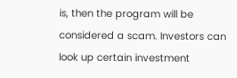is, then the program will be considered a scam. Investors can look up certain investment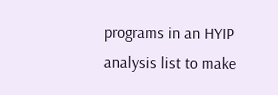programs in an HYIP analysis list to make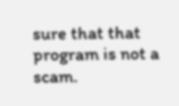sure that that program is not a scam.